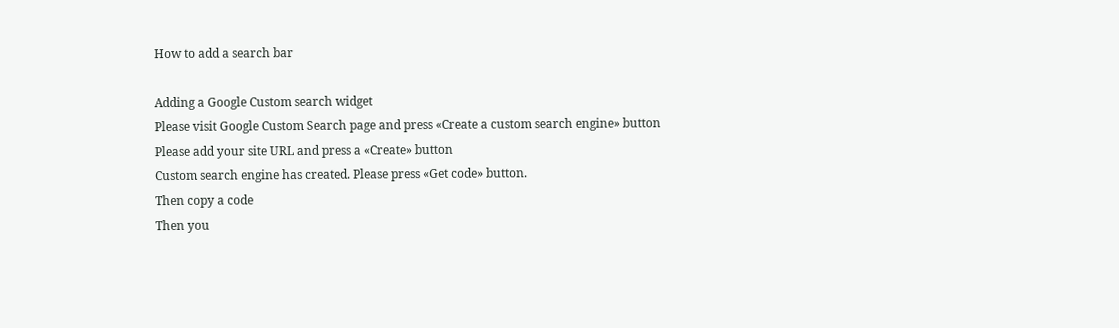How to add a search bar

Adding a Google Custom search widget
Please visit Google Custom Search page and press «Create a custom search engine» button
Please add your site URL and press a «Create» button
Custom search engine has created. Please press «Get code» button.
Then copy a code
Then you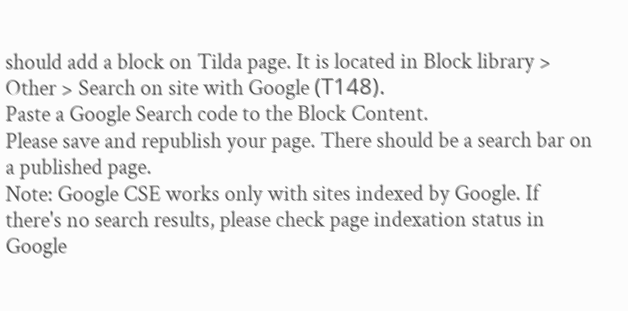should add a block on Tilda page. It is located in Block library > Other > Search on site with Google (Т148).
Paste a Google Search code to the Block Content.
Please save and republish your page. There should be a search bar on a published page.
Note: Google CSE works only with sites indexed by Google. If there's no search results, please check page indexation status in Google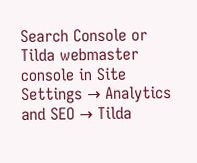Search Console or Tilda webmaster console in Site Settings → Analytics and SEO → Tilda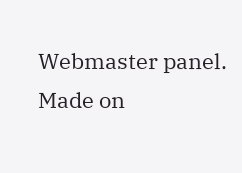Webmaster panel.
Made on